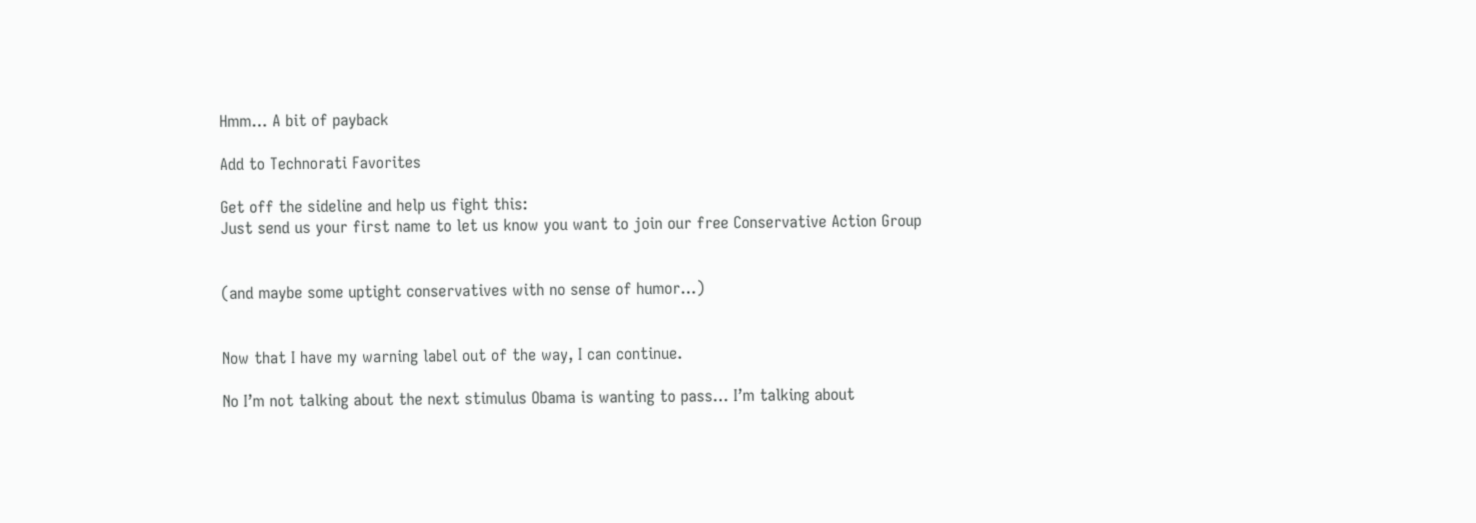Hmm… A bit of payback

Add to Technorati Favorites

Get off the sideline and help us fight this:
Just send us your first name to let us know you want to join our free Conservative Action Group


(and maybe some uptight conservatives with no sense of humor…)


Now that I have my warning label out of the way, I can continue.

No I’m not talking about the next stimulus Obama is wanting to pass… I’m talking about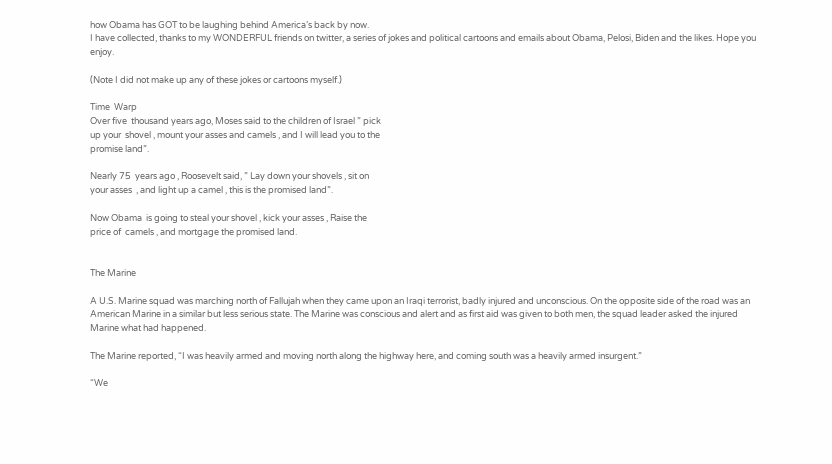how Obama has GOT to be laughing behind America’s back by now.
I have collected, thanks to my WONDERFUL friends on twitter, a series of jokes and political cartoons and emails about Obama, Pelosi, Biden and the likes. Hope you enjoy.

(Note I did not make up any of these jokes or cartoons myself.)

Time  Warp
Over five  thousand years ago, Moses said to the children of Israel ” pick
up your  shovel , mount your asses and camels , and I will lead you to the
promise land”.

Nearly 75  years ago , Roosevelt said, ” Lay down your shovels , sit on
your asses  , and light up a camel , this is the promised land”.

Now Obama  is going to steal your shovel , kick your asses , Raise the
price of  camels , and mortgage the promised land.


The Marine

A U.S. Marine squad was marching north of Fallujah when they came upon an Iraqi terrorist, badly injured and unconscious. On the opposite side of the road was an American Marine in a similar but less serious state. The Marine was conscious and alert and as first aid was given to both men, the squad leader asked the injured Marine what had happened.

The Marine reported, “I was heavily armed and moving north along the highway here, and coming south was a heavily armed insurgent.”

“We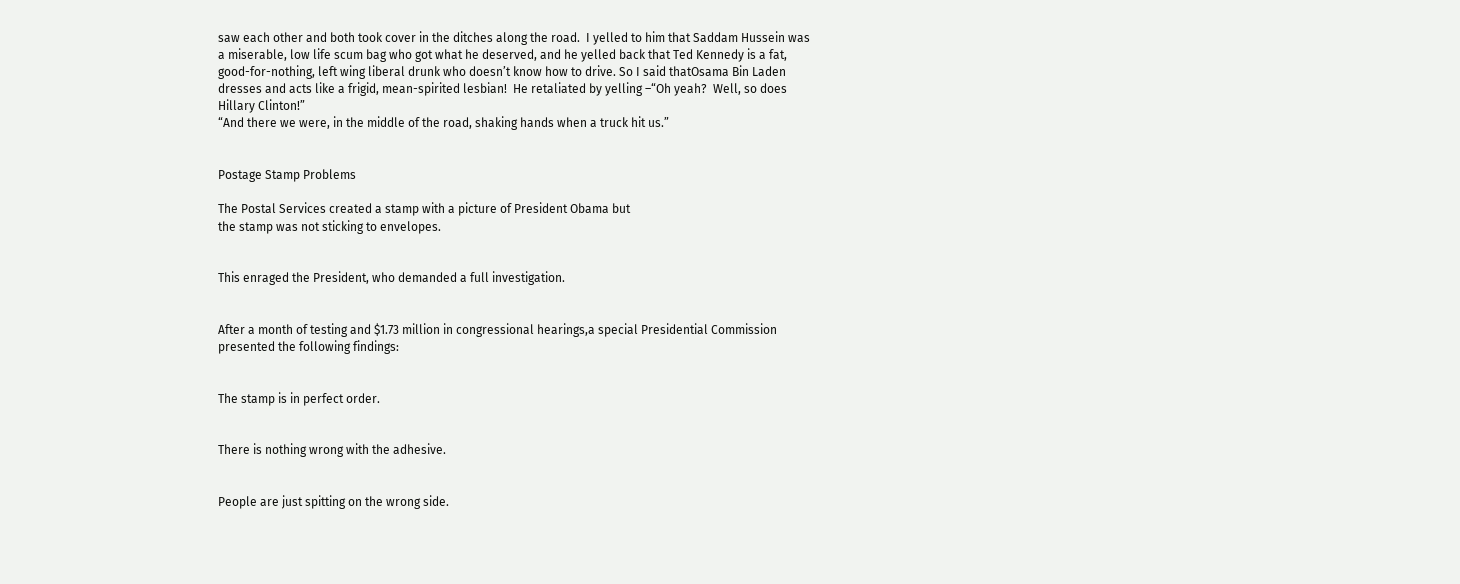saw each other and both took cover in the ditches along the road.  I yelled to him that Saddam Hussein was a miserable, low life scum bag who got what he deserved, and he yelled back that Ted Kennedy is a fat, good-for-nothing, left wing liberal drunk who doesn’t know how to drive. So I said thatOsama Bin Laden dresses and acts like a frigid, mean-spirited lesbian!  He retaliated by yelling –“Oh yeah?  Well, so does Hillary Clinton!”
“And there we were, in the middle of the road, shaking hands when a truck hit us.”


Postage Stamp Problems

The Postal Services created a stamp with a picture of President Obama but
the stamp was not sticking to envelopes.


This enraged the President, who demanded a full investigation.


After a month of testing and $1.73 million in congressional hearings,a special Presidential Commission presented the following findings:


The stamp is in perfect order.


There is nothing wrong with the adhesive.


People are just spitting on the wrong side.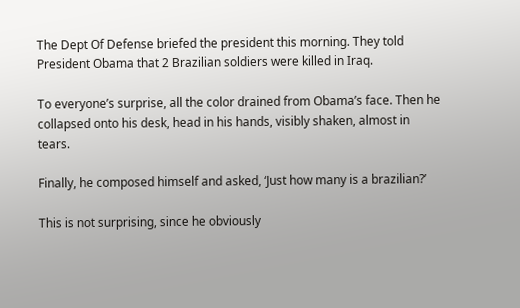The Dept Of Defense briefed the president this morning. They told President Obama that 2 Brazilian soldiers were killed in Iraq.

To everyone’s surprise, all the color drained from Obama’s face. Then he collapsed onto his desk, head in his hands, visibly shaken, almost in tears.

Finally, he composed himself and asked, ‘Just how many is a brazilian?’

This is not surprising, since he obviously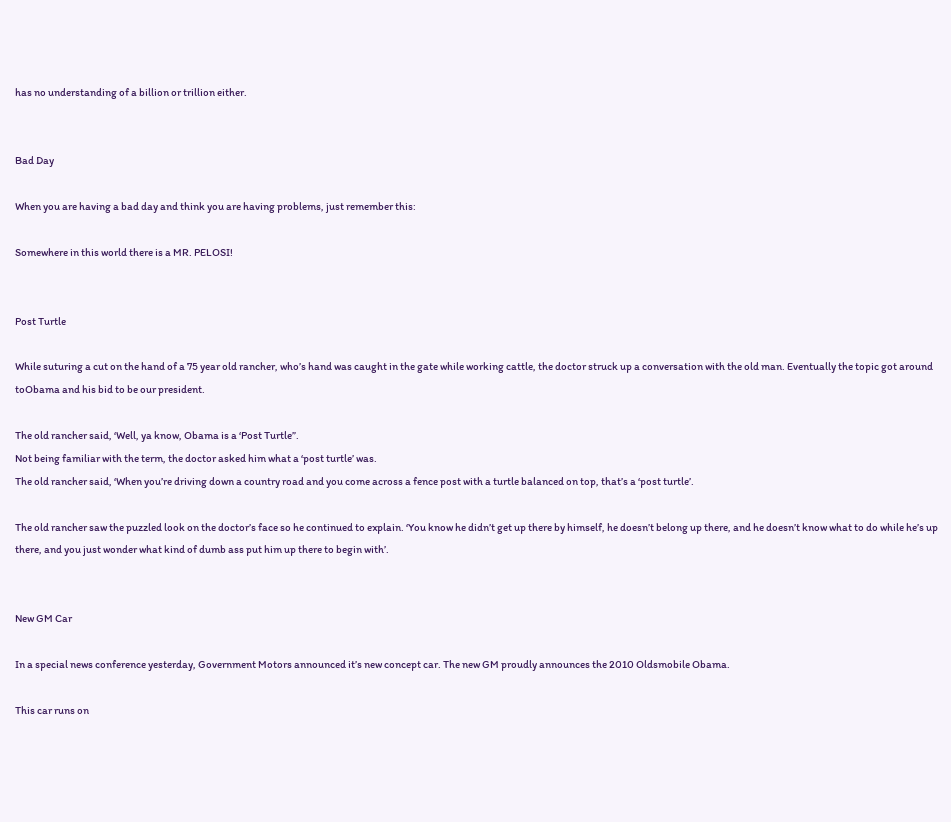has no understanding of a billion or trillion either.


Bad Day

When you are having a bad day and think you are having problems, just remember this:

Somewhere in this world there is a MR. PELOSI!


Post Turtle

While suturing a cut on the hand of a 75 year old rancher, who’s hand was caught in the gate while working cattle, the doctor struck up a conversation with the old man. Eventually the topic got around toObama and his bid to be our president.

The old rancher said, ‘Well, ya know, Obama is a ‘Post Turtle”.
Not being familiar with the term, the doctor asked him what a ‘post turtle’ was.
The old rancher said, ‘When you’re driving down a country road and you come across a fence post with a turtle balanced on top, that’s a ‘post turtle’.

The old rancher saw the puzzled look on the doctor’s face so he continued to explain. ‘You know he didn’t get up there by himself, he doesn’t belong up there, and he doesn’t know what to do while he’s up there, and you just wonder what kind of dumb ass put him up there to begin with’.


New GM Car

In a special news conference yesterday, Government Motors announced it’s new concept car. The new GM proudly announces the 2010 Oldsmobile Obama.

This car runs on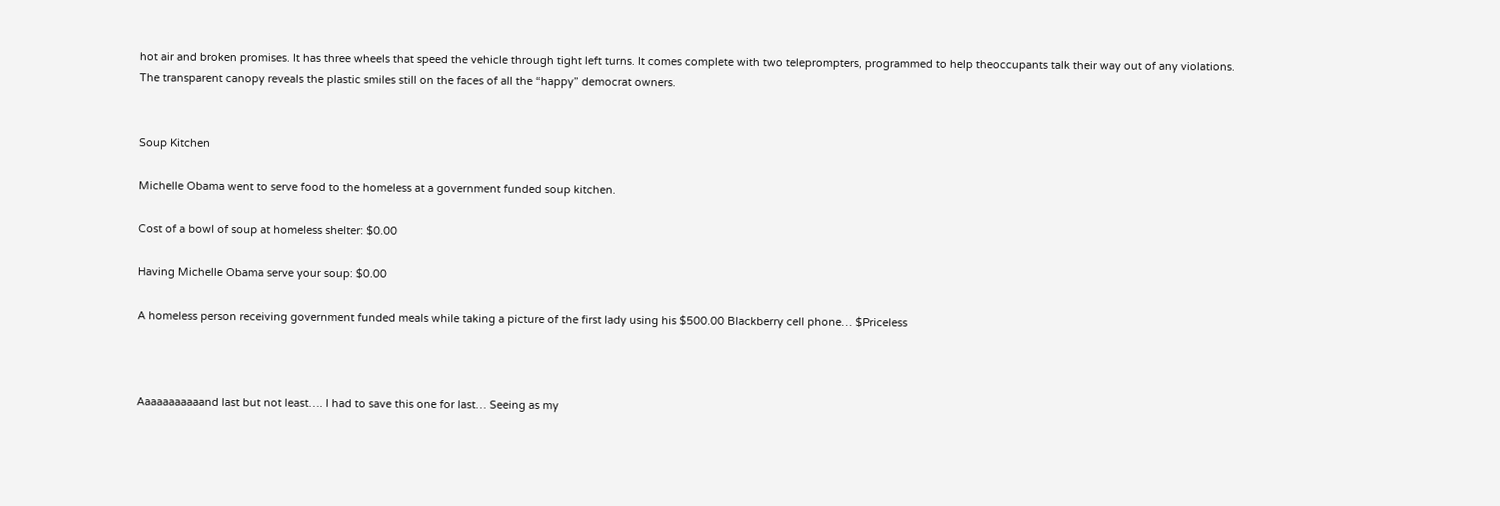hot air and broken promises. It has three wheels that speed the vehicle through tight left turns. It comes complete with two teleprompters, programmed to help theoccupants talk their way out of any violations. The transparent canopy reveals the plastic smiles still on the faces of all the “happy” democrat owners.


Soup Kitchen

Michelle Obama went to serve food to the homeless at a government funded soup kitchen.

Cost of a bowl of soup at homeless shelter: $0.00

Having Michelle Obama serve your soup: $0.00

A homeless person receiving government funded meals while taking a picture of the first lady using his $500.00 Blackberry cell phone… $Priceless



Aaaaaaaaaaand last but not least…. I had to save this one for last… Seeing as my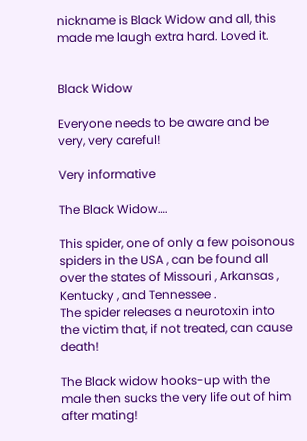nickname is Black Widow and all, this made me laugh extra hard. Loved it.


Black Widow

Everyone needs to be aware and be very, very careful!

Very informative

The Black Widow….

This spider, one of only a few poisonous spiders in the USA , can be found all over the states of Missouri , Arkansas , Kentucky , and Tennessee .
The spider releases a neurotoxin into the victim that, if not treated, can cause death!

The Black widow hooks-up with the male then sucks the very life out of him after mating!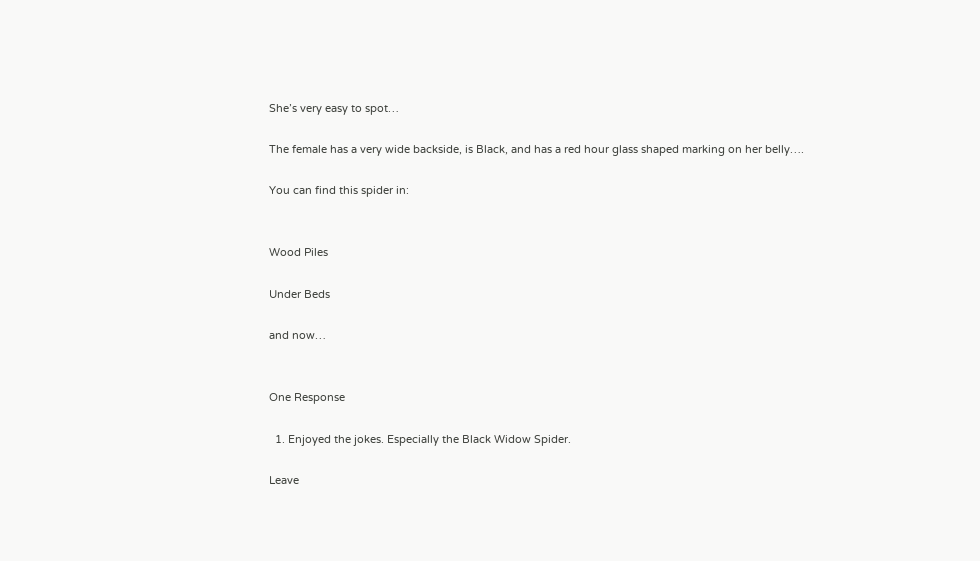She’s very easy to spot…

The female has a very wide backside, is Black, and has a red hour glass shaped marking on her belly….

You can find this spider in:


Wood Piles

Under Beds

and now…


One Response

  1. Enjoyed the jokes. Especially the Black Widow Spider.

Leave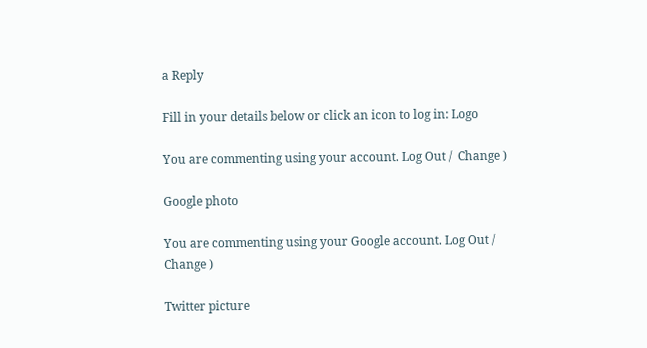a Reply

Fill in your details below or click an icon to log in: Logo

You are commenting using your account. Log Out /  Change )

Google photo

You are commenting using your Google account. Log Out /  Change )

Twitter picture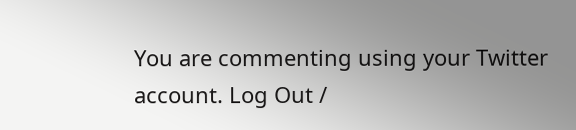You are commenting using your Twitter account. Log Out /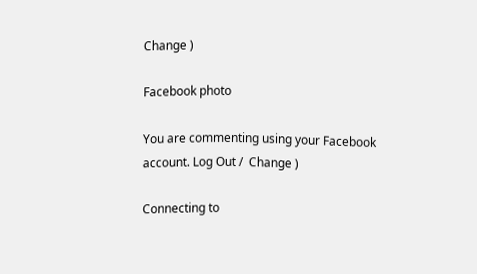Change )

Facebook photo

You are commenting using your Facebook account. Log Out /  Change )

Connecting to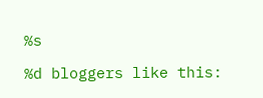%s

%d bloggers like this: